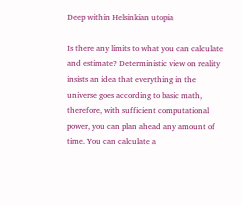Deep within Helsinkian utopia

Is there any limits to what you can calculate and estimate? Deterministic view on reality insists an idea that everything in the universe goes according to basic math, therefore, with sufficient computational power, you can plan ahead any amount of time. You can calculate a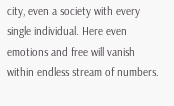city, even a society with every single individual. Here even emotions and free will vanish within endless stream of numbers.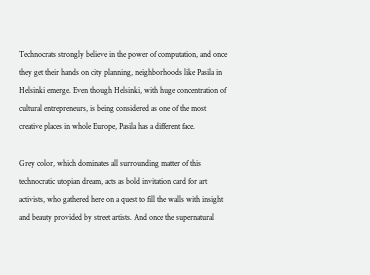Technocrats strongly believe in the power of computation, and once they get their hands on city planning, neighborhoods like Pasila in Helsinki emerge. Even though Helsinki, with huge concentration of cultural entrepreneurs, is being considered as one of the most creative places in whole Europe, Pasila has a different face.

Grey color, which dominates all surrounding matter of this technocratic utopian dream, acts as bold invitation card for art activists, who gathered here on a quest to fill the walls with insight and beauty provided by street artists. And once the supernatural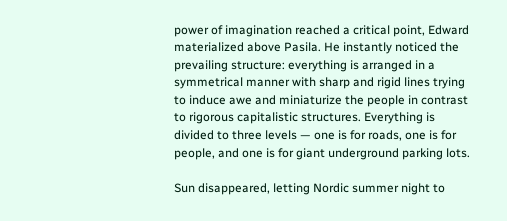power of imagination reached a critical point, Edward materialized above Pasila. He instantly noticed the prevailing structure: everything is arranged in a symmetrical manner with sharp and rigid lines trying to induce awe and miniaturize the people in contrast to rigorous capitalistic structures. Everything is divided to three levels — one is for roads, one is for people, and one is for giant underground parking lots.

Sun disappeared, letting Nordic summer night to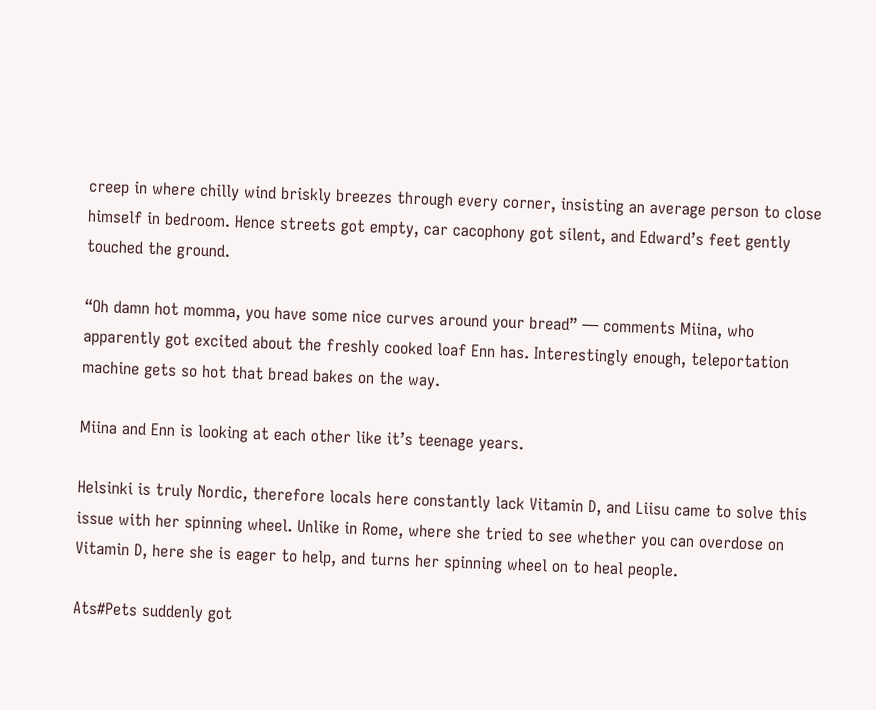creep in where chilly wind briskly breezes through every corner, insisting an average person to close himself in bedroom. Hence streets got empty, car cacophony got silent, and Edward’s feet gently touched the ground.

“Oh damn hot momma, you have some nice curves around your bread” — comments Miina, who apparently got excited about the freshly cooked loaf Enn has. Interestingly enough, teleportation machine gets so hot that bread bakes on the way.

Miina and Enn is looking at each other like it’s teenage years.

Helsinki is truly Nordic, therefore locals here constantly lack Vitamin D, and Liisu came to solve this issue with her spinning wheel. Unlike in Rome, where she tried to see whether you can overdose on Vitamin D, here she is eager to help, and turns her spinning wheel on to heal people.

Ats#Pets suddenly got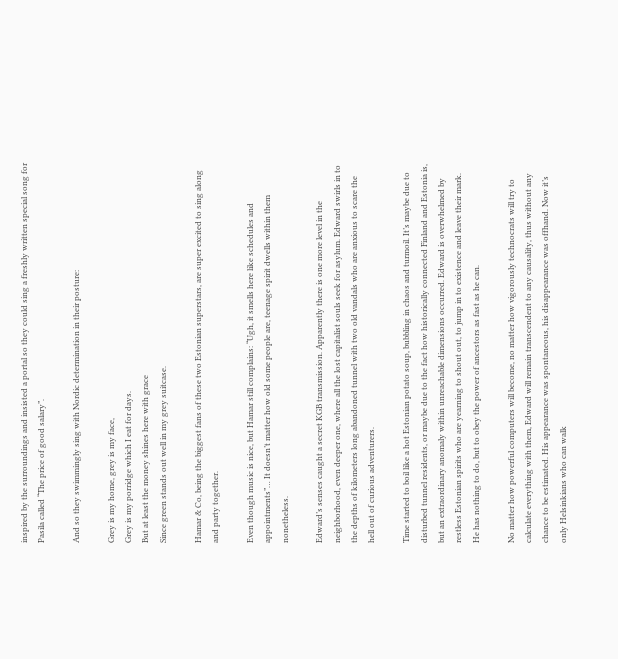inspired by the surroundings and insisted a portal so they could sing a freshly written special song for Pasila called “The price of good salary”.

And so they swimmingly sing with Nordic determination in their posture:

Grey is my home, grey is my face,
Grey is my porridge which I eat for days.
But at least the money shines here with grace
Since green stands out well in my grey suitcase.

Hamar & Co, being the biggest fans of these two Estonian superstars, are super excited to sing along and party together.

Even though music is nice, but Hamar still complains: “Ugh, it smells here like schedules and appointments”… It doesn’t matter how old some people are, teenage spirit dwells within them nonetheless.

Edward’s senses caught a secret KGB transmission. Apparently there is one more level in the neighborhood, even deeper one, where all the lost capitalist souls seek for asylum. Edward swirls in to the depths of kilometers long abandoned tunnel with two old vandals who are anxious to scare the hell out of curious adventurers.

Time started to boil like a hot Estonian potato soup, bubbling in chaos and turmoil. It’s maybe due to disturbed tunnel residents, or maybe due to the fact how historically connected Finland and Estonia is, but an extraordinary anomaly within unreachable dimensions occurred. Edward is overwhelmed by restless Estonian spirits who are yearning to shout out, to jump in to existence and leave their mark. He has nothing to do, but to obey the power of ancestors as fast as he can.

No matter how powerful computers will become, no matter how vigorously technocrats will try to calculate everything with them, Edward will remain transcendent to any causality, thus without any chance to be estimated. His appearance was spontaneous, his disappearance was offhand. Now it’s only Helsinkians who can walk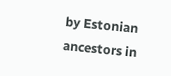by Estonian ancestors in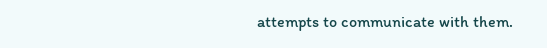attempts to communicate with them.